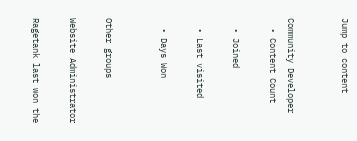Jump to content


Community Developer
  • Content Count

  • Joined

  • Last visited

  • Days Won


Other groups

Website Administrator

Ragetank last won the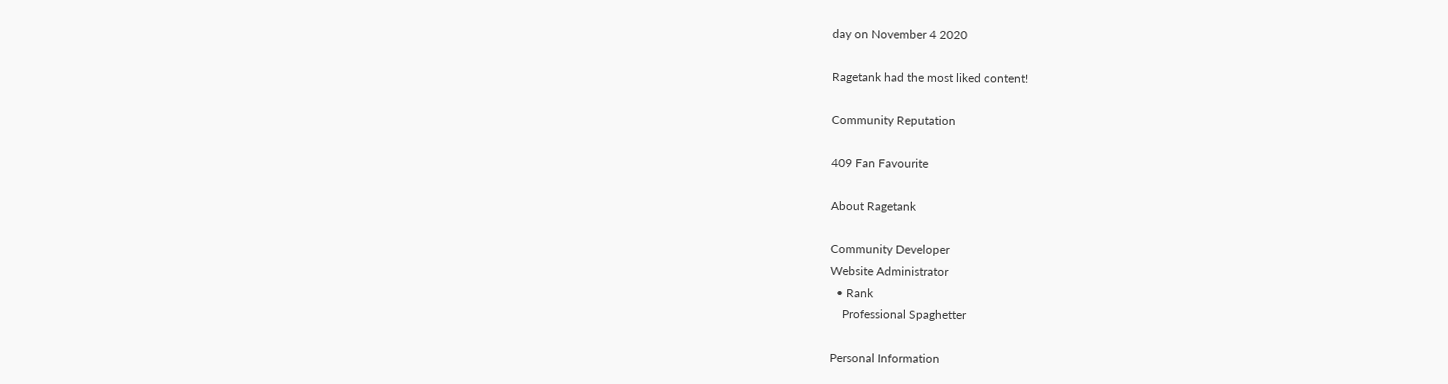day on November 4 2020

Ragetank had the most liked content!

Community Reputation

409 Fan Favourite

About Ragetank

Community Developer
Website Administrator
  • Rank
    Professional Spaghetter

Personal Information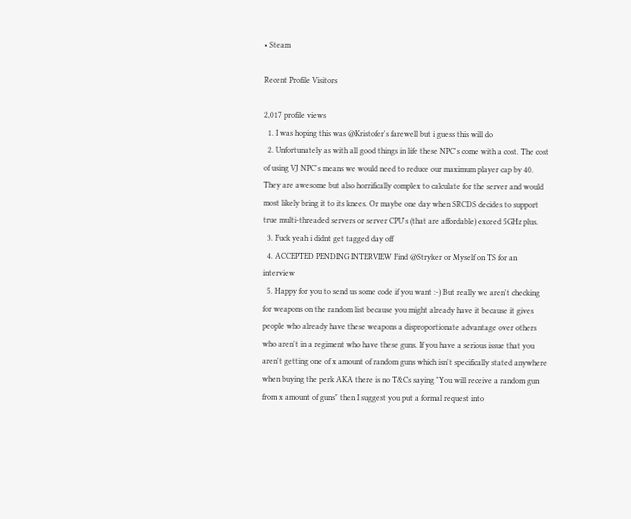• Steam

Recent Profile Visitors

2,017 profile views
  1. I was hoping this was @Kristofer's farewell but i guess this will do
  2. Unfortunately as with all good things in life these NPC's come with a cost. The cost of using VJ NPC's means we would need to reduce our maximum player cap by 40. They are awesome but also horrifically complex to calculate for the server and would most likely bring it to its knees. Or maybe one day when SRCDS decides to support true multi-threaded servers or server CPU's (that are affordable) exceed 5GHz plus.
  3. Fuck yeah i didnt get tagged day off
  4. ACCEPTED PENDING INTERVIEW Find @Stryker or Myself on TS for an interview
  5. Happy for you to send us some code if you want :-) But really we aren't checking for weapons on the random list because you might already have it because it gives people who already have these weapons a disproportionate advantage over others who aren't in a regiment who have these guns. If you have a serious issue that you aren't getting one of x amount of random guns which isn't specifically stated anywhere when buying the perk AKA there is no T&Cs saying "You will receive a random gun from x amount of guns" then I suggest you put a formal request into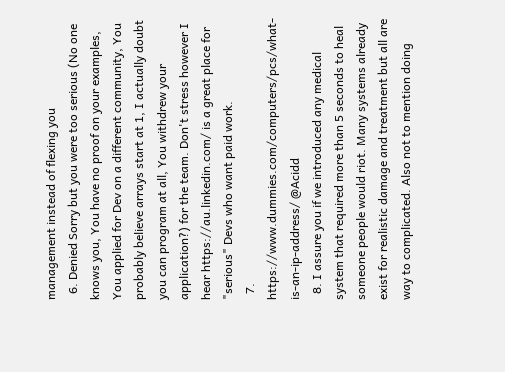management instead of flexing you
  6. Denied Sorry but you were too serious (No one knows you, You have no proof on your examples, You applied for Dev on a different community, You probably believe arrays start at 1, I actually doubt you can program at all, You withdrew your application?) for the team. Don't stress however I hear https://au.linkedin.com/ is a great place for "serious" Devs who want paid work.
  7. https://www.dummies.com/computers/pcs/what-is-an-ip-address/ @Acidd
  8. I assure you if we introduced any medical system that required more than 5 seconds to heal someone people would riot. Many systems already exist for realistic damage and treatment but all are way to complicated. Also not to mention doing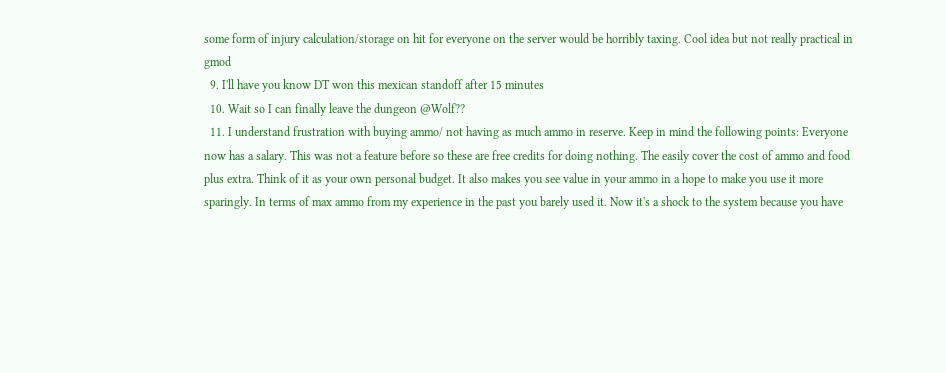some form of injury calculation/storage on hit for everyone on the server would be horribly taxing. Cool idea but not really practical in gmod
  9. I'll have you know DT won this mexican standoff after 15 minutes
  10. Wait so I can finally leave the dungeon @Wolf??
  11. I understand frustration with buying ammo/ not having as much ammo in reserve. Keep in mind the following points: Everyone now has a salary. This was not a feature before so these are free credits for doing nothing. The easily cover the cost of ammo and food plus extra. Think of it as your own personal budget. It also makes you see value in your ammo in a hope to make you use it more sparingly. In terms of max ammo from my experience in the past you barely used it. Now it's a shock to the system because you have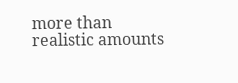more than realistic amounts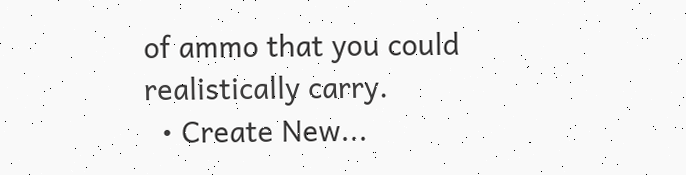of ammo that you could realistically carry.
  • Create New...